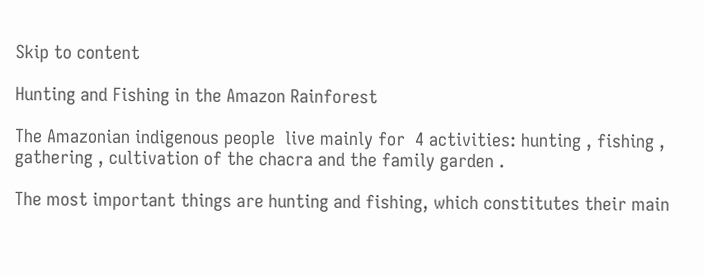Skip to content

Hunting and Fishing in the Amazon Rainforest

The Amazonian indigenous people  live mainly for  4 activities: hunting , fishing , gathering , cultivation of the chacra and the family garden .

The most important things are hunting and fishing, which constitutes their main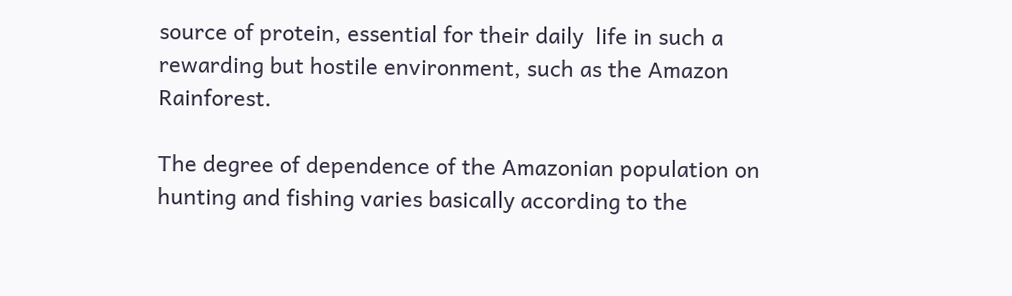source of protein, essential for their daily  life in such a rewarding but hostile environment, such as the Amazon Rainforest.

The degree of dependence of the Amazonian population on hunting and fishing varies basically according to the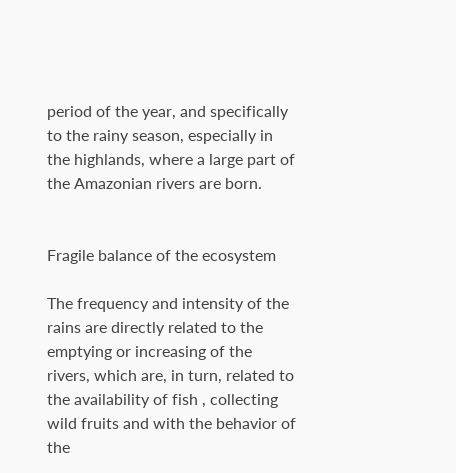period of the year, and specifically to the rainy season, especially in the highlands, where a large part of the Amazonian rivers are born.


Fragile balance of the ecosystem

The frequency and intensity of the rains are directly related to the emptying or increasing of the rivers, which are, in turn, related to the availability of fish , collecting wild fruits and with the behavior of the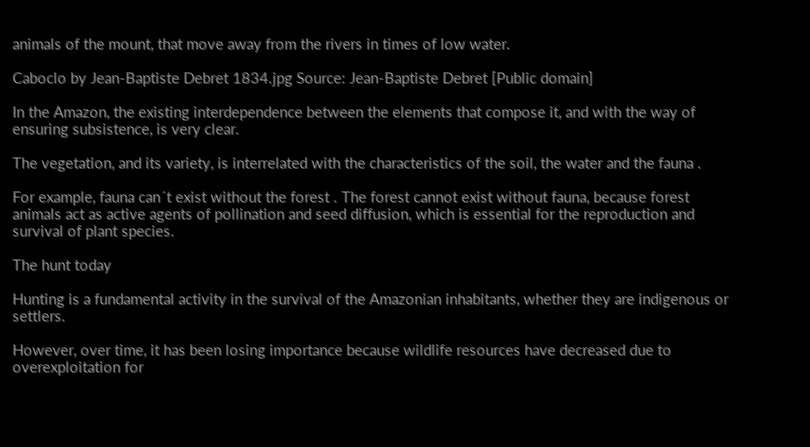animals of the mount, that move away from the rivers in times of low water.

Caboclo by Jean-Baptiste Debret 1834.jpg Source: Jean-Baptiste Debret [Public domain]

In the Amazon, the existing interdependence between the elements that compose it, and with the way of ensuring subsistence, is very clear.

The vegetation, and its variety, is interrelated with the characteristics of the soil, the water and the fauna .

For example, fauna can´t exist without the forest . The forest cannot exist without fauna, because forest animals act as active agents of pollination and seed diffusion, which is essential for the reproduction and survival of plant species.

The hunt today

Hunting is a fundamental activity in the survival of the Amazonian inhabitants, whether they are indigenous or settlers.

However, over time, it has been losing importance because wildlife resources have decreased due to overexploitation for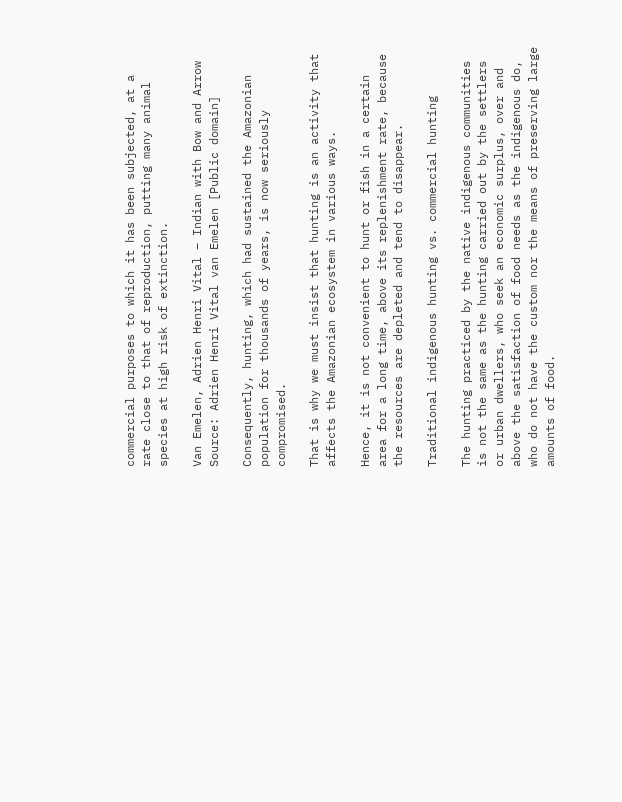commercial purposes to which it has been subjected, at a rate close to that of reproduction, putting many animal species at high risk of extinction.

Van Emelen, Adrien Henri Vital – Indian with Bow and Arrow Source: Adrien Henri Vital van Emelen [Public domain]

Consequently, hunting, which had sustained the Amazonian population for thousands of years, is now seriously compromised.

That is why we must insist that hunting is an activity that affects the Amazonian ecosystem in various ways.

Hence, it is not convenient to hunt or fish in a certain area for a long time, above its replenishment rate, because the resources are depleted and tend to disappear.

Traditional indigenous hunting vs. commercial hunting

The hunting practiced by the native indigenous communities is not the same as the hunting carried out by the settlers or urban dwellers, who seek an economic surplus, over and above the satisfaction of food needs as the indigenous do, who do not have the custom nor the means of preserving large amounts of food.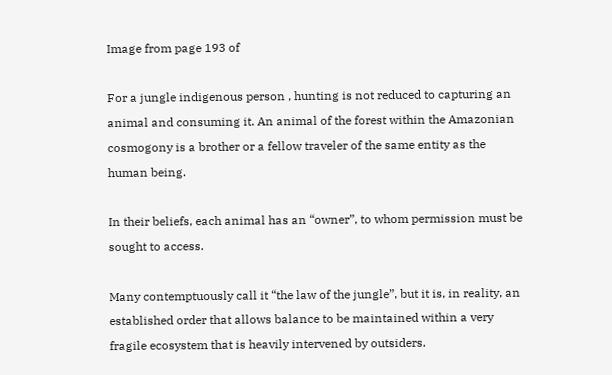Image from page 193 of

For a jungle indigenous person , hunting is not reduced to capturing an animal and consuming it. An animal of the forest within the Amazonian cosmogony is a brother or a fellow traveler of the same entity as the human being.

In their beliefs, each animal has an “owner”, to whom permission must be sought to access.

Many contemptuously call it “the law of the jungle”, but it is, in reality, an established order that allows balance to be maintained within a very fragile ecosystem that is heavily intervened by outsiders.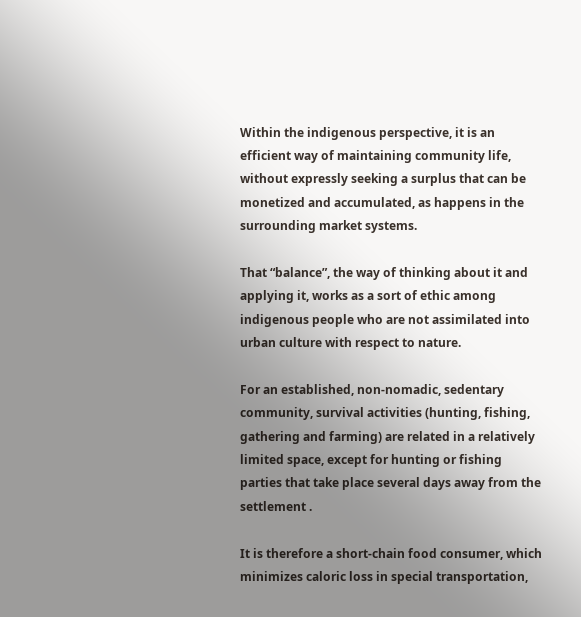Within the indigenous perspective, it is an efficient way of maintaining community life, without expressly seeking a surplus that can be monetized and accumulated, as happens in the surrounding market systems.

That “balance”, the way of thinking about it and applying it, works as a sort of ethic among indigenous people who are not assimilated into urban culture with respect to nature.

For an established, non-nomadic, sedentary community, survival activities (hunting, fishing, gathering and farming) are related in a relatively limited space, except for hunting or fishing parties that take place several days away from the settlement .

It is therefore a short-chain food consumer, which minimizes caloric loss in special transportation,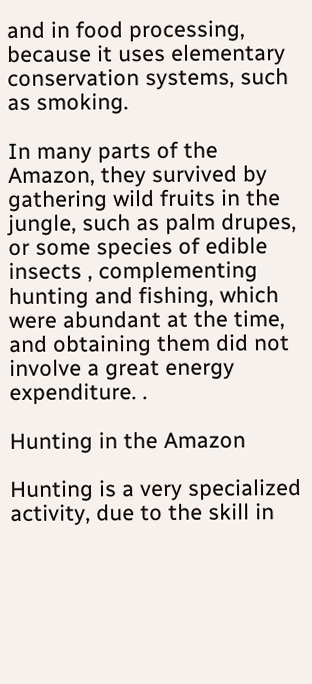and in food processing, because it uses elementary conservation systems, such as smoking.

In many parts of the Amazon, they survived by gathering wild fruits in the jungle, such as palm drupes, or some species of edible insects , complementing hunting and fishing, which were abundant at the time, and obtaining them did not involve a great energy expenditure. .

Hunting in the Amazon

Hunting is a very specialized activity, due to the skill in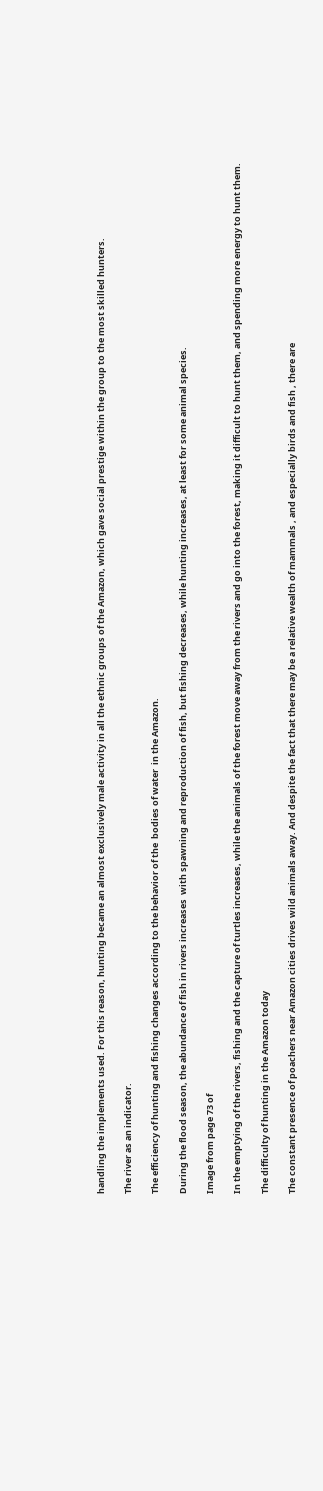handling the implements used. For this reason, hunting became an almost exclusively male activity in all the ethnic groups of the Amazon, which gave social prestige within the group to the most skilled hunters.

The river as an indicator.

The efficiency of hunting and fishing changes according to the behavior of the  bodies of water  in the Amazon.

During the flood season, the abundance of fish in rivers increases  with spawning and reproduction of fish, but fishing decreases, while hunting increases, at least for some animal species.

Image from page 73 of

In the emptying of the rivers, fishing and the capture of turtles increases, while the animals of the forest move away from the rivers and go into the forest, making it difficult to hunt them, and spending more energy to hunt them.

The difficulty of hunting in the Amazon today

The constant presence of poachers near Amazon cities drives wild animals away. And despite the fact that there may be a relative wealth of mammals , and especially birds and fish , there are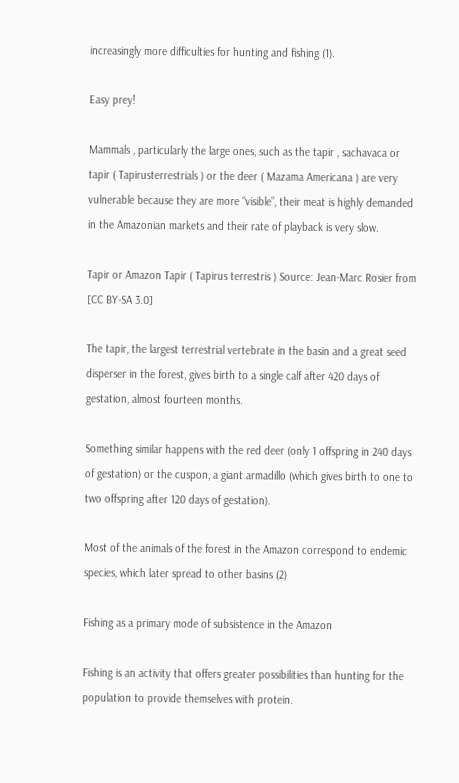increasingly more difficulties for hunting and fishing (1).

Easy prey!

Mammals , particularly the large ones, such as the tapir , sachavaca or tapir ( Tapirusterrestrials ) or the deer ( Mazama Americana ) are very vulnerable because they are more “visible”, their meat is highly demanded in the Amazonian markets and their rate of playback is very slow.

Tapir or Amazon Tapir ( Tapirus terrestris ) Source: Jean-Marc Rosier from [CC BY-SA 3.0]

The tapir, the largest terrestrial vertebrate in the basin and a great seed disperser in the forest, gives birth to a single calf after 420 days of gestation, almost fourteen months.

Something similar happens with the red deer (only 1 offspring in 240 days of gestation) or the cuspon, a giant armadillo (which gives birth to one to two offspring after 120 days of gestation).

Most of the animals of the forest in the Amazon correspond to endemic species, which later spread to other basins (2)

Fishing as a primary mode of subsistence in the Amazon

Fishing is an activity that offers greater possibilities than hunting for the population to provide themselves with protein.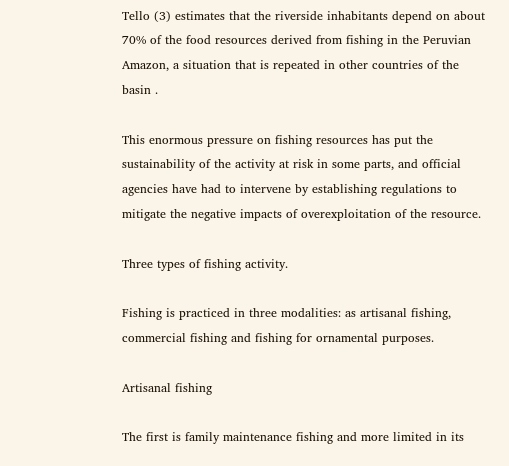Tello (3) estimates that the riverside inhabitants depend on about 70% of the food resources derived from fishing in the Peruvian Amazon, a situation that is repeated in other countries of the basin .

This enormous pressure on fishing resources has put the sustainability of the activity at risk in some parts, and official agencies have had to intervene by establishing regulations to mitigate the negative impacts of overexploitation of the resource.

Three types of fishing activity.

Fishing is practiced in three modalities: as artisanal fishing, commercial fishing and fishing for ornamental purposes.

Artisanal fishing

The first is family maintenance fishing and more limited in its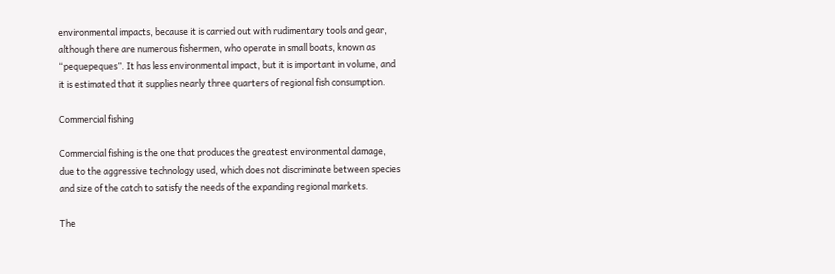environmental impacts, because it is carried out with rudimentary tools and gear, although there are numerous fishermen, who operate in small boats, known as “pequepeques”. It has less environmental impact, but it is important in volume, and it is estimated that it supplies nearly three quarters of regional fish consumption.

Commercial fishing

Commercial fishing is the one that produces the greatest environmental damage, due to the aggressive technology used, which does not discriminate between species and size of the catch to satisfy the needs of the expanding regional markets.

The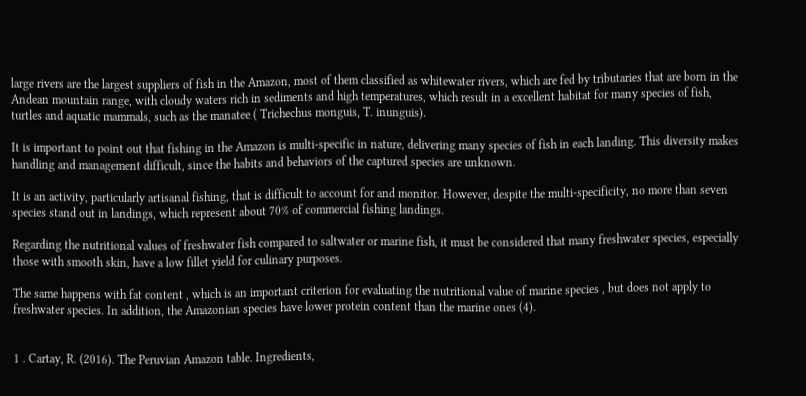large rivers are the largest suppliers of fish in the Amazon, most of them classified as whitewater rivers, which are fed by tributaries that are born in the Andean mountain range, with cloudy waters rich in sediments and high temperatures, which result in a excellent habitat for many species of fish, turtles and aquatic mammals, such as the manatee ( Trichechus monguis, T. inunguis).

It is important to point out that fishing in the Amazon is multi-specific in nature, delivering many species of fish in each landing. This diversity makes handling and management difficult, since the habits and behaviors of the captured species are unknown.

It is an activity, particularly artisanal fishing, that is difficult to account for and monitor. However, despite the multi-specificity, no more than seven species stand out in landings, which represent about 70% of commercial fishing landings.

Regarding the nutritional values of freshwater fish compared to saltwater or marine fish, it must be considered that many freshwater species, especially those with smooth skin, have a low fillet yield for culinary purposes.

The same happens with fat content , which is an important criterion for evaluating the nutritional value of marine species , but does not apply to freshwater species. In addition, the Amazonian species have lower protein content than the marine ones (4).


1 . Cartay, R. (2016). The Peruvian Amazon table. Ingredients,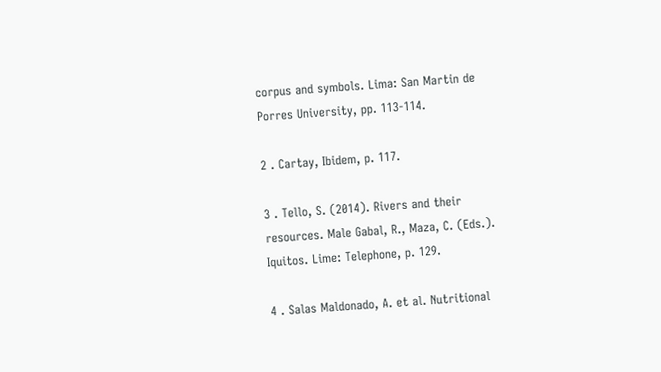corpus and symbols. Lima: San Martin de Porres University, pp. 113-114.

2 . Cartay, Ibidem, p. 117.

3 . Tello, S. (2014). Rivers and their resources. Male Gabal, R., Maza, C. (Eds.). Iquitos. Lime: Telephone, p. 129.

4 . Salas Maldonado, A. et al. Nutritional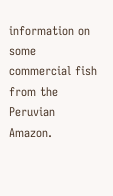information on some commercial fish from the Peruvian Amazon.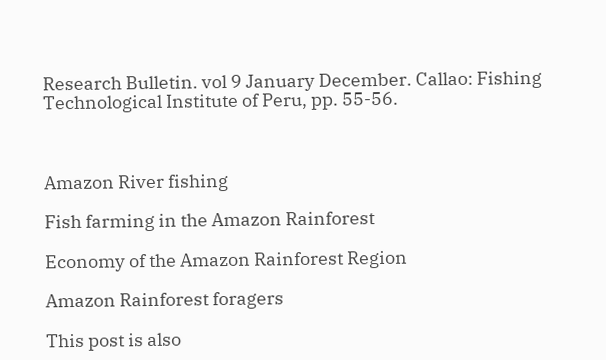Research Bulletin. vol 9 January December. Callao: Fishing Technological Institute of Peru, pp. 55-56.



Amazon River fishing

Fish farming in the Amazon Rainforest

Economy of the Amazon Rainforest Region

Amazon Rainforest foragers

This post is also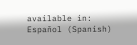available in: Español (Spanish)